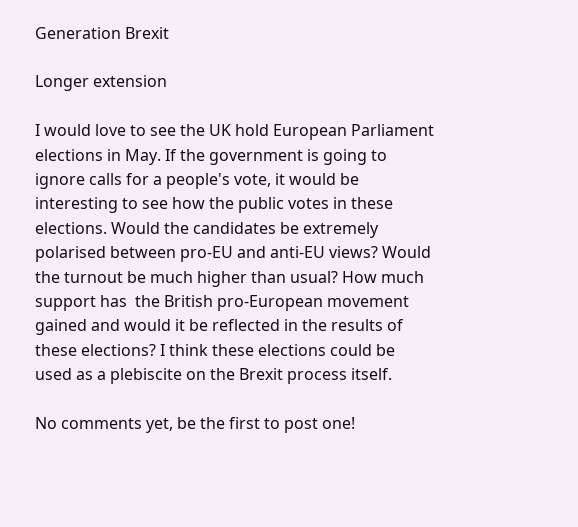Generation Brexit

Longer extension

I would love to see the UK hold European Parliament elections in May. If the government is going to ignore calls for a people's vote, it would be interesting to see how the public votes in these elections. Would the candidates be extremely polarised between pro-EU and anti-EU views? Would the turnout be much higher than usual? How much support has  the British pro-European movement gained and would it be reflected in the results of these elections? I think these elections could be used as a plebiscite on the Brexit process itself.

No comments yet, be the first to post one!